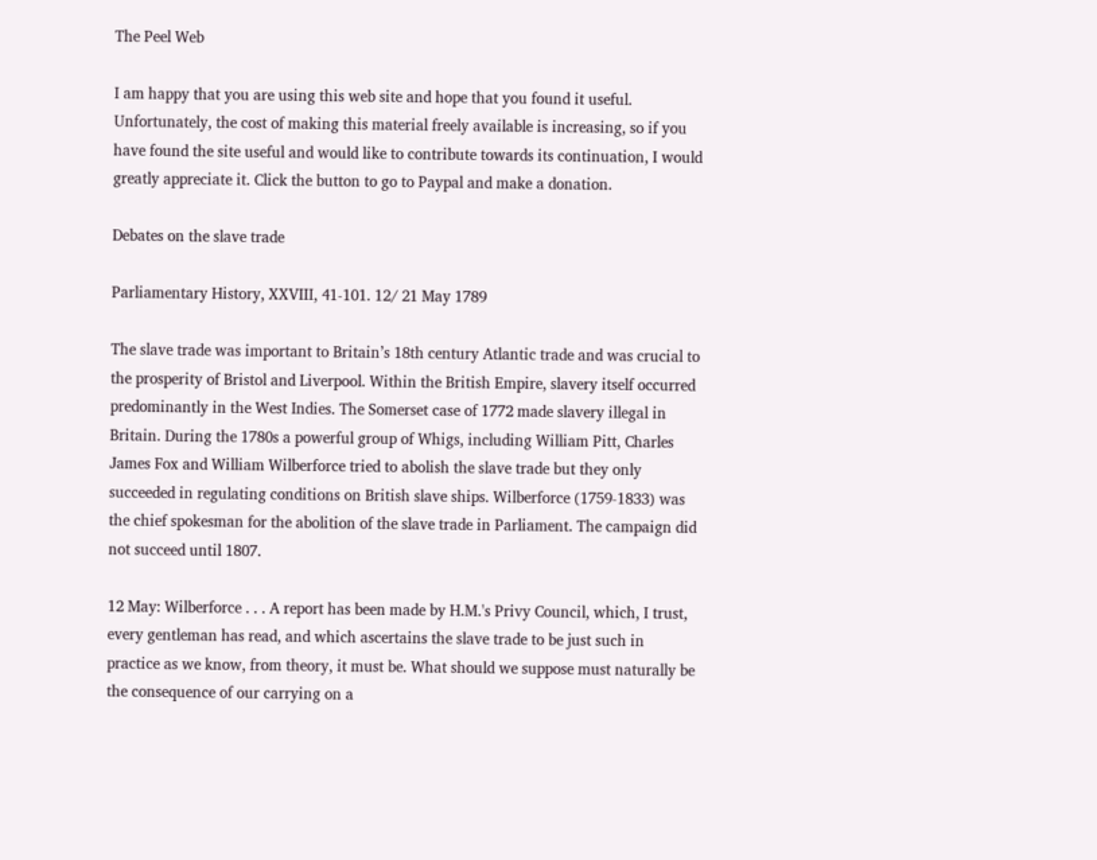The Peel Web

I am happy that you are using this web site and hope that you found it useful. Unfortunately, the cost of making this material freely available is increasing, so if you have found the site useful and would like to contribute towards its continuation, I would greatly appreciate it. Click the button to go to Paypal and make a donation.

Debates on the slave trade

Parliamentary History, XXVIII, 41-101. 12/ 21 May 1789

The slave trade was important to Britain’s 18th century Atlantic trade and was crucial to the prosperity of Bristol and Liverpool. Within the British Empire, slavery itself occurred predominantly in the West Indies. The Somerset case of 1772 made slavery illegal in Britain. During the 1780s a powerful group of Whigs, including William Pitt, Charles James Fox and William Wilberforce tried to abolish the slave trade but they only succeeded in regulating conditions on British slave ships. Wilberforce (1759-1833) was the chief spokesman for the abolition of the slave trade in Parliament. The campaign did not succeed until 1807.

12 May: Wilberforce . . . A report has been made by H.M.'s Privy Council, which, I trust, every gentleman has read, and which ascertains the slave trade to be just such in practice as we know, from theory, it must be. What should we suppose must naturally be the consequence of our carrying on a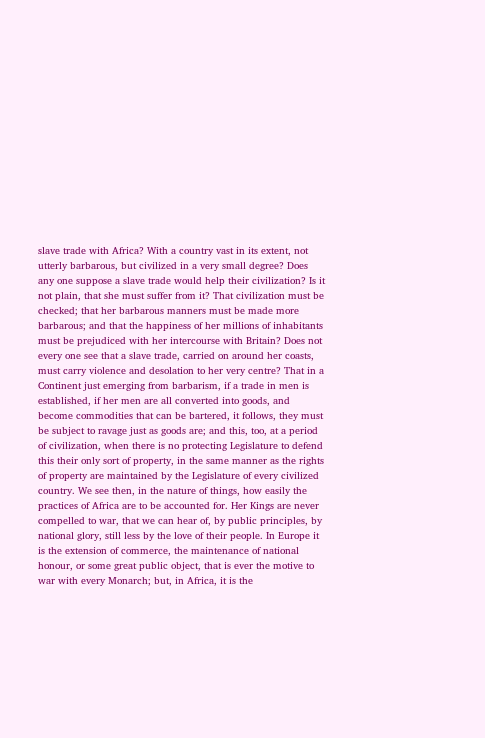slave trade with Africa? With a country vast in its extent, not utterly barbarous, but civilized in a very small degree? Does any one suppose a slave trade would help their civilization? Is it not plain, that she must suffer from it? That civilization must be checked; that her barbarous manners must be made more barbarous; and that the happiness of her millions of inhabitants must be prejudiced with her intercourse with Britain? Does not every one see that a slave trade, carried on around her coasts, must carry violence and desolation to her very centre? That in a Continent just emerging from barbarism, if a trade in men is established, if her men are all converted into goods, and become commodities that can be bartered, it follows, they must be subject to ravage just as goods are; and this, too, at a period of civilization, when there is no protecting Legislature to defend this their only sort of property, in the same manner as the rights of property are maintained by the Legislature of every civilized country. We see then, in the nature of things, how easily the practices of Africa are to be accounted for. Her Kings are never compelled to war, that we can hear of, by public principles, by national glory, still less by the love of their people. In Europe it is the extension of commerce, the maintenance of national honour, or some great public object, that is ever the motive to war with every Monarch; but, in Africa, it is the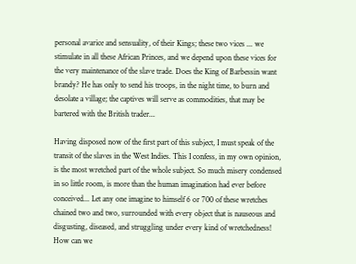personal avarice and sensuality, of their Kings; these two vices ... we stimulate in all these African Princes, and we depend upon these vices for the very maintenance of the slave trade. Does the King of Barbessin want brandy? He has only to send his troops, in the night time, to burn and desolate a village; the captives will serve as commodities, that may be bartered with the British trader...

Having disposed now of the first part of this subject, I must speak of the transit of the slaves in the West Indies. This I confess, in my own opinion, is the most wretched part of the whole subject. So much misery condensed in so little room, is more than the human imagination had ever before conceived... Let any one imagine to himself 6 or 700 of these wretches chained two and two, surrounded with every object that is nauseous and disgusting, diseased, and struggling under every kind of wretchedness! How can we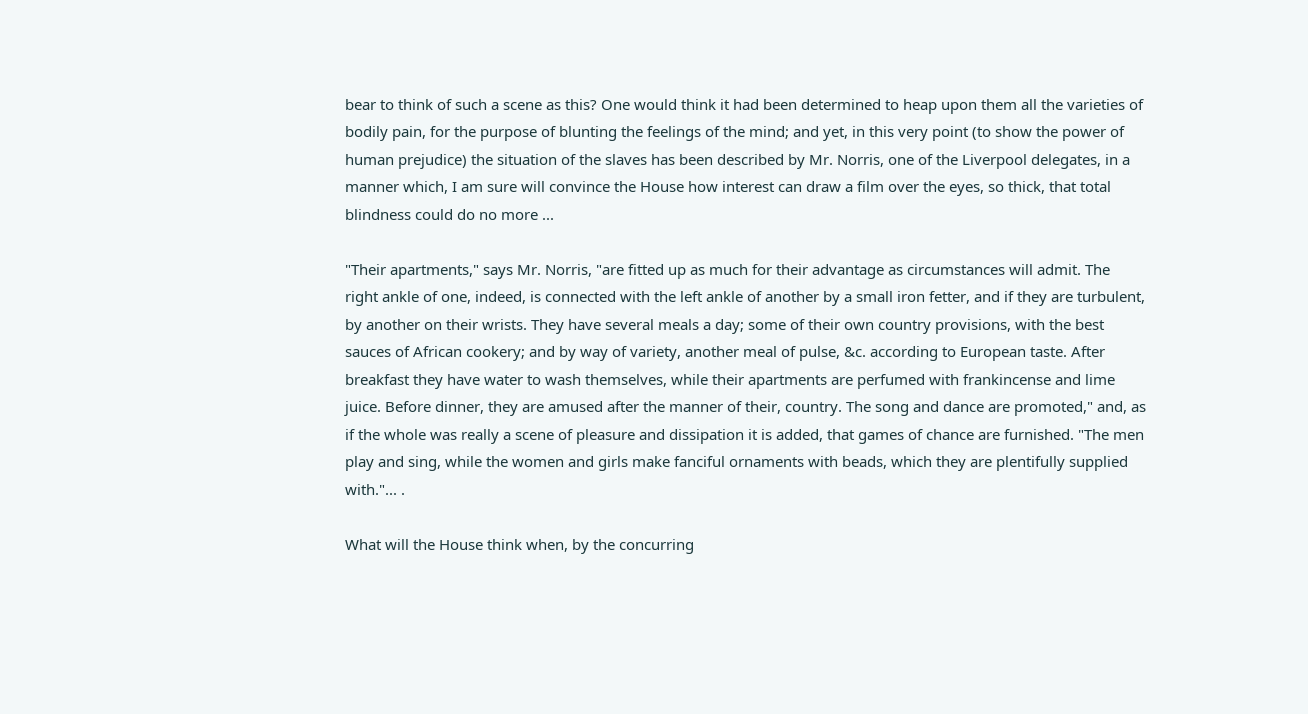bear to think of such a scene as this? One would think it had been determined to heap upon them all the varieties of bodily pain, for the purpose of blunting the feelings of the mind; and yet, in this very point (to show the power of human prejudice) the situation of the slaves has been described by Mr. Norris, one of the Liverpool delegates, in a manner which, I am sure will convince the House how interest can draw a film over the eyes, so thick, that total blindness could do no more ...

"Their apartments," says Mr. Norris, "are fitted up as much for their advantage as circumstances will admit. The right ankle of one, indeed, is connected with the left ankle of another by a small iron fetter, and if they are turbulent, by another on their wrists. They have several meals a day; some of their own country provisions, with the best sauces of African cookery; and by way of variety, another meal of pulse, &c. according to European taste. After breakfast they have water to wash themselves, while their apartments are perfumed with frankincense and lime juice. Before dinner, they are amused after the manner of their, country. The song and dance are promoted," and, as if the whole was really a scene of pleasure and dissipation it is added, that games of chance are furnished. "The men play and sing, while the women and girls make fanciful ornaments with beads, which they are plentifully supplied with."... .

What will the House think when, by the concurring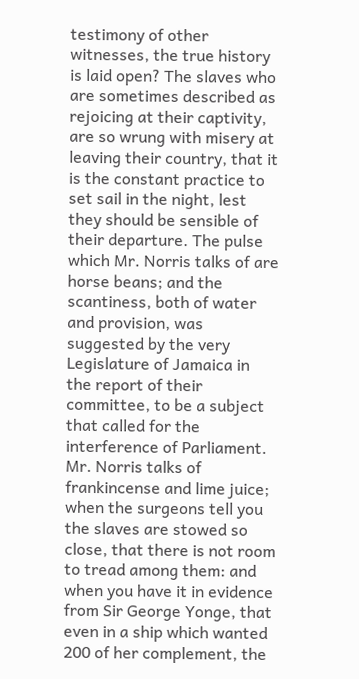testimony of other witnesses, the true history is laid open? The slaves who are sometimes described as rejoicing at their captivity, are so wrung with misery at leaving their country, that it is the constant practice to set sail in the night, lest they should be sensible of their departure. The pulse which Mr. Norris talks of are horse beans; and the scantiness, both of water and provision, was suggested by the very Legislature of Jamaica in the report of their committee, to be a subject that called for the interference of Parliament. Mr. Norris talks of frankincense and lime juice; when the surgeons tell you the slaves are stowed so close, that there is not room to tread among them: and when you have it in evidence from Sir George Yonge, that even in a ship which wanted 200 of her complement, the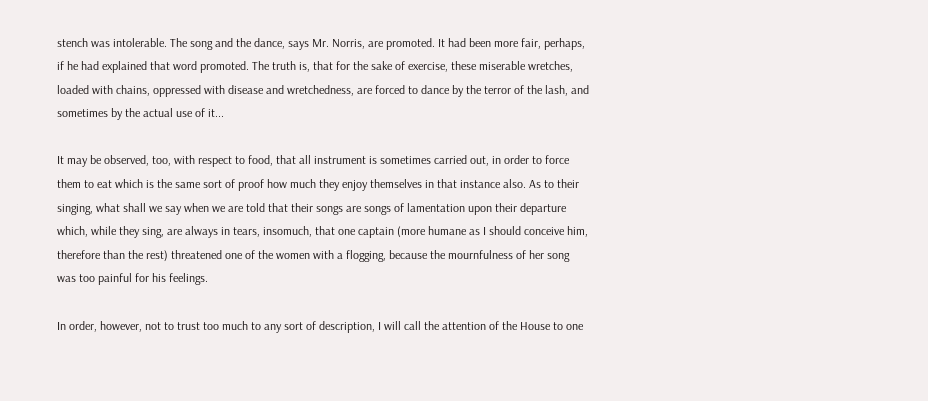stench was intolerable. The song and the dance, says Mr. Norris, are promoted. It had been more fair, perhaps, if he had explained that word promoted. The truth is, that for the sake of exercise, these miserable wretches, loaded with chains, oppressed with disease and wretchedness, are forced to dance by the terror of the lash, and sometimes by the actual use of it...

It may be observed, too, with respect to food, that all instrument is sometimes carried out, in order to force them to eat which is the same sort of proof how much they enjoy themselves in that instance also. As to their singing, what shall we say when we are told that their songs are songs of lamentation upon their departure which, while they sing, are always in tears, insomuch, that one captain (more humane as I should conceive him, therefore than the rest) threatened one of the women with a flogging, because the mournfulness of her song was too painful for his feelings.

In order, however, not to trust too much to any sort of description, I will call the attention of the House to one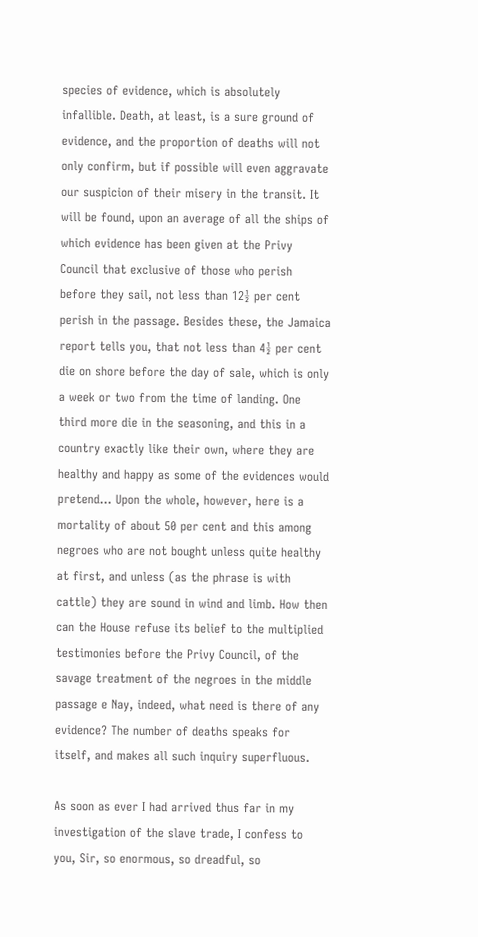species of evidence, which is absolutely infallible. Death, at least, is a sure ground of evidence, and the proportion of deaths will not only confirm, but if possible will even aggravate our suspicion of their misery in the transit. It will be found, upon an average of all the ships of which evidence has been given at the Privy Council that exclusive of those who perish before they sail, not less than 12½ per cent perish in the passage. Besides these, the Jamaica report tells you, that not less than 4½ per cent die on shore before the day of sale, which is only a week or two from the time of landing. One third more die in the seasoning, and this in a country exactly like their own, where they are healthy and happy as some of the evidences would pretend... Upon the whole, however, here is a mortality of about 50 per cent and this among negroes who are not bought unless quite healthy at first, and unless (as the phrase is with cattle) they are sound in wind and limb. How then can the House refuse its belief to the multiplied testimonies before the Privy Council, of the savage treatment of the negroes in the middle passage e Nay, indeed, what need is there of any evidence? The number of deaths speaks for itself, and makes all such inquiry superfluous.

As soon as ever I had arrived thus far in my investigation of the slave trade, I confess to you, Sir, so enormous, so dreadful, so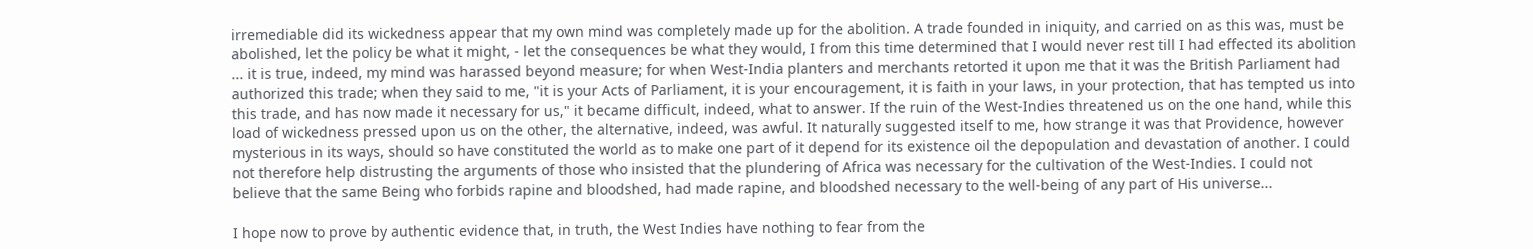irremediable did its wickedness appear that my own mind was completely made up for the abolition. A trade founded in iniquity, and carried on as this was, must be abolished, let the policy be what it might, - let the consequences be what they would, I from this time determined that I would never rest till I had effected its abolition ... it is true, indeed, my mind was harassed beyond measure; for when West-India planters and merchants retorted it upon me that it was the British Parliament had authorized this trade; when they said to me, "it is your Acts of Parliament, it is your encouragement, it is faith in your laws, in your protection, that has tempted us into this trade, and has now made it necessary for us," it became difficult, indeed, what to answer. If the ruin of the West-Indies threatened us on the one hand, while this load of wickedness pressed upon us on the other, the alternative, indeed, was awful. It naturally suggested itself to me, how strange it was that Providence, however mysterious in its ways, should so have constituted the world as to make one part of it depend for its existence oil the depopulation and devastation of another. I could not therefore help distrusting the arguments of those who insisted that the plundering of Africa was necessary for the cultivation of the West-Indies. I could not believe that the same Being who forbids rapine and bloodshed, had made rapine, and bloodshed necessary to the well-being of any part of His universe...

I hope now to prove by authentic evidence that, in truth, the West Indies have nothing to fear from the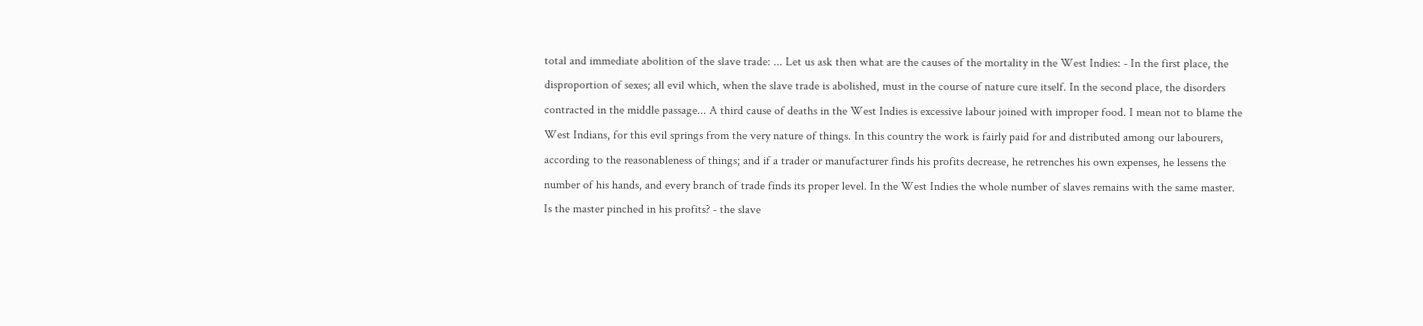total and immediate abolition of the slave trade: ... Let us ask then what are the causes of the mortality in the West Indies: - In the first place, the disproportion of sexes; all evil which, when the slave trade is abolished, must in the course of nature cure itself. In the second place, the disorders contracted in the middle passage... A third cause of deaths in the West Indies is excessive labour joined with improper food. I mean not to blame the West Indians, for this evil springs from the very nature of things. In this country the work is fairly paid for and distributed among our labourers, according to the reasonableness of things; and if a trader or manufacturer finds his profits decrease, he retrenches his own expenses, he lessens the number of his hands, and every branch of trade finds its proper level. In the West Indies the whole number of slaves remains with the same master. Is the master pinched in his profits? - the slave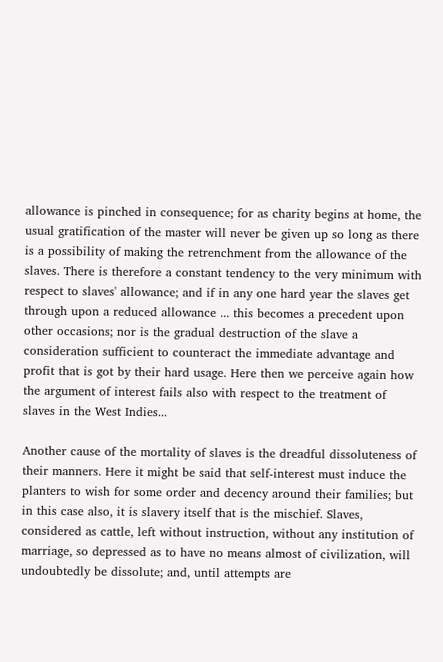allowance is pinched in consequence; for as charity begins at home, the usual gratification of the master will never be given up so long as there is a possibility of making the retrenchment from the allowance of the slaves. There is therefore a constant tendency to the very minimum with respect to slaves' allowance; and if in any one hard year the slaves get through upon a reduced allowance ... this becomes a precedent upon other occasions; nor is the gradual destruction of the slave a consideration sufficient to counteract the immediate advantage and profit that is got by their hard usage. Here then we perceive again how the argument of interest fails also with respect to the treatment of slaves in the West Indies...

Another cause of the mortality of slaves is the dreadful dissoluteness of their manners. Here it might be said that self-interest must induce the planters to wish for some order and decency around their families; but in this case also, it is slavery itself that is the mischief. Slaves, considered as cattle, left without instruction, without any institution of marriage, so depressed as to have no means almost of civilization, will undoubtedly be dissolute; and, until attempts are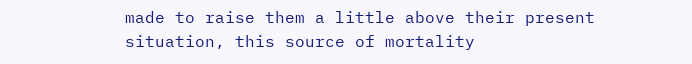made to raise them a little above their present situation, this source of mortality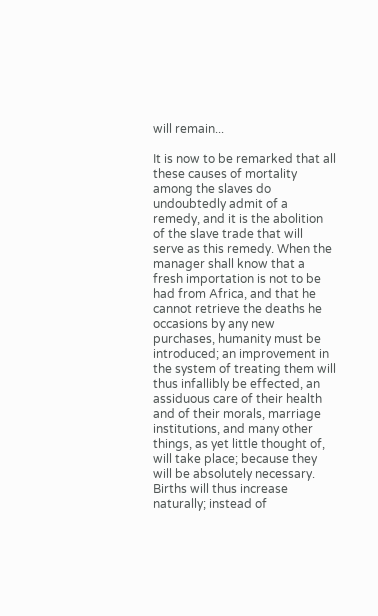will remain...

It is now to be remarked that all these causes of mortality among the slaves do undoubtedly admit of a remedy, and it is the abolition of the slave trade that will serve as this remedy. When the manager shall know that a fresh importation is not to be had from Africa, and that he cannot retrieve the deaths he occasions by any new purchases, humanity must be introduced; an improvement in the system of treating them will thus infallibly be effected, an assiduous care of their health and of their morals, marriage institutions, and many other things, as yet little thought of, will take place; because they will be absolutely necessary. Births will thus increase naturally; instead of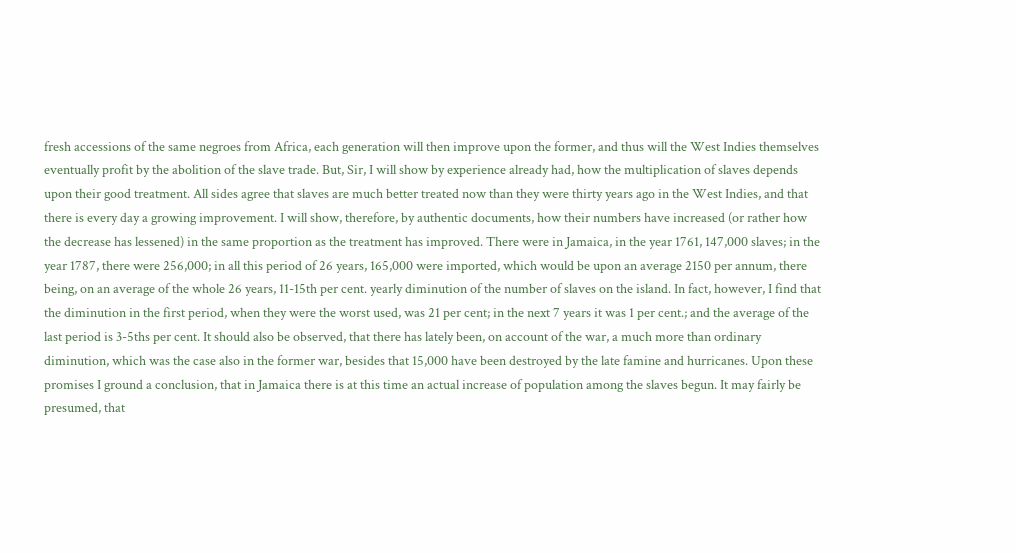fresh accessions of the same negroes from Africa, each generation will then improve upon the former, and thus will the West Indies themselves eventually profit by the abolition of the slave trade. But, Sir, I will show by experience already had, how the multiplication of slaves depends upon their good treatment. All sides agree that slaves are much better treated now than they were thirty years ago in the West Indies, and that there is every day a growing improvement. I will show, therefore, by authentic documents, how their numbers have increased (or rather how the decrease has lessened) in the same proportion as the treatment has improved. There were in Jamaica, in the year 1761, 147,000 slaves; in the year 1787, there were 256,000; in all this period of 26 years, 165,000 were imported, which would be upon an average 2150 per annum, there being, on an average of the whole 26 years, 11-15th per cent. yearly diminution of the number of slaves on the island. In fact, however, I find that the diminution in the first period, when they were the worst used, was 21 per cent; in the next 7 years it was 1 per cent.; and the average of the last period is 3-5ths per cent. It should also be observed, that there has lately been, on account of the war, a much more than ordinary diminution, which was the case also in the former war, besides that 15,000 have been destroyed by the late famine and hurricanes. Upon these promises I ground a conclusion, that in Jamaica there is at this time an actual increase of population among the slaves begun. It may fairly be presumed, that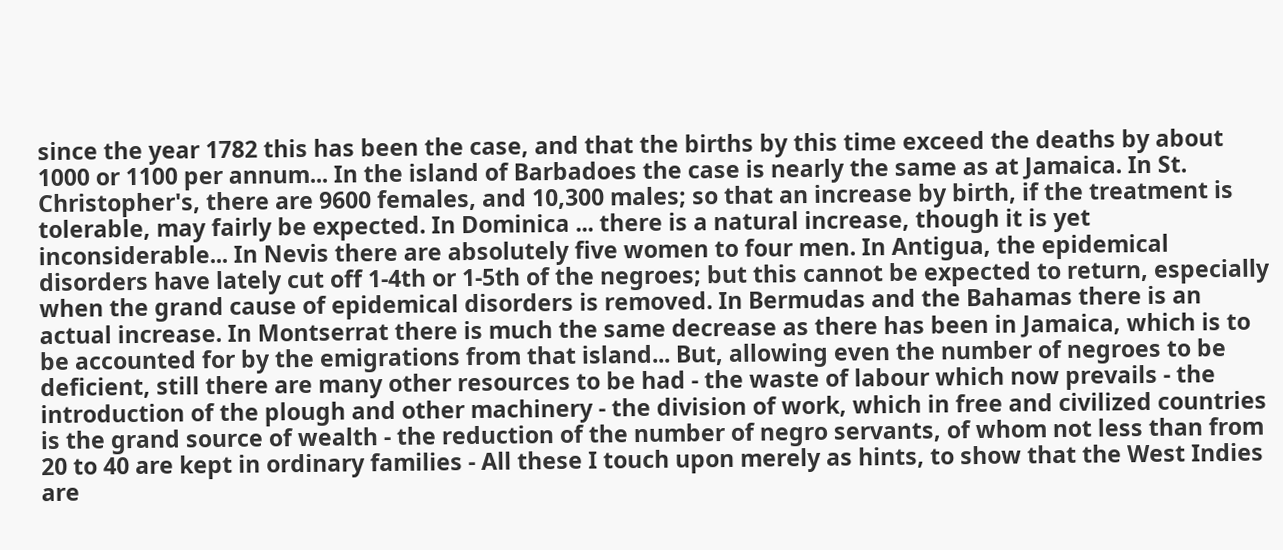since the year 1782 this has been the case, and that the births by this time exceed the deaths by about 1000 or 1100 per annum... In the island of Barbadoes the case is nearly the same as at Jamaica. In St. Christopher's, there are 9600 females, and 10,300 males; so that an increase by birth, if the treatment is tolerable, may fairly be expected. In Dominica ... there is a natural increase, though it is yet inconsiderable... In Nevis there are absolutely five women to four men. In Antigua, the epidemical disorders have lately cut off 1-4th or 1-5th of the negroes; but this cannot be expected to return, especially when the grand cause of epidemical disorders is removed. In Bermudas and the Bahamas there is an actual increase. In Montserrat there is much the same decrease as there has been in Jamaica, which is to be accounted for by the emigrations from that island... But, allowing even the number of negroes to be deficient, still there are many other resources to be had - the waste of labour which now prevails - the introduction of the plough and other machinery - the division of work, which in free and civilized countries is the grand source of wealth - the reduction of the number of negro servants, of whom not less than from 20 to 40 are kept in ordinary families - All these I touch upon merely as hints, to show that the West Indies are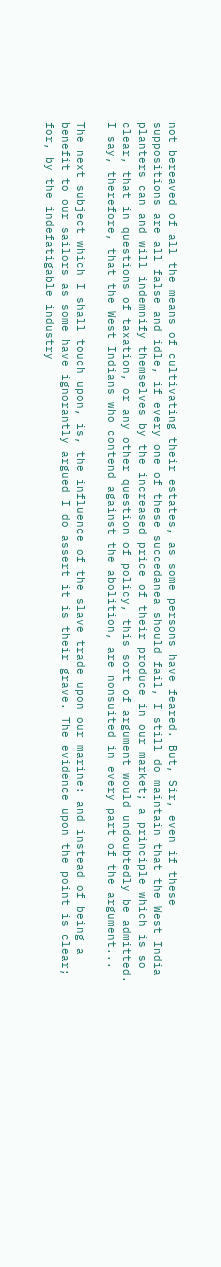not bereaved of all the means of cultivating their estates, as some persons have feared. But, Sir, even if these suppositions are all false and idle, if every one of these succedanea should fail, I still do maintain that the West India planters can and will indemnify themselves by the increased price of their produce in our market; a principle which is so clear, that in questions of taxation, or any other question of policy, this sort of argument would undoubtedly be admitted. I say, therefore, that the West Indians who contend against the abolition, are nonsuited in every part of the argument...

The next subject which I shall touch upon, is, the influence of the slave trade upon our marine: and instead of being a benefit to our sailors as some have ignorantly argued I do assert it is their grave. The evidence upon the point is clear; for, by the indefatigable industry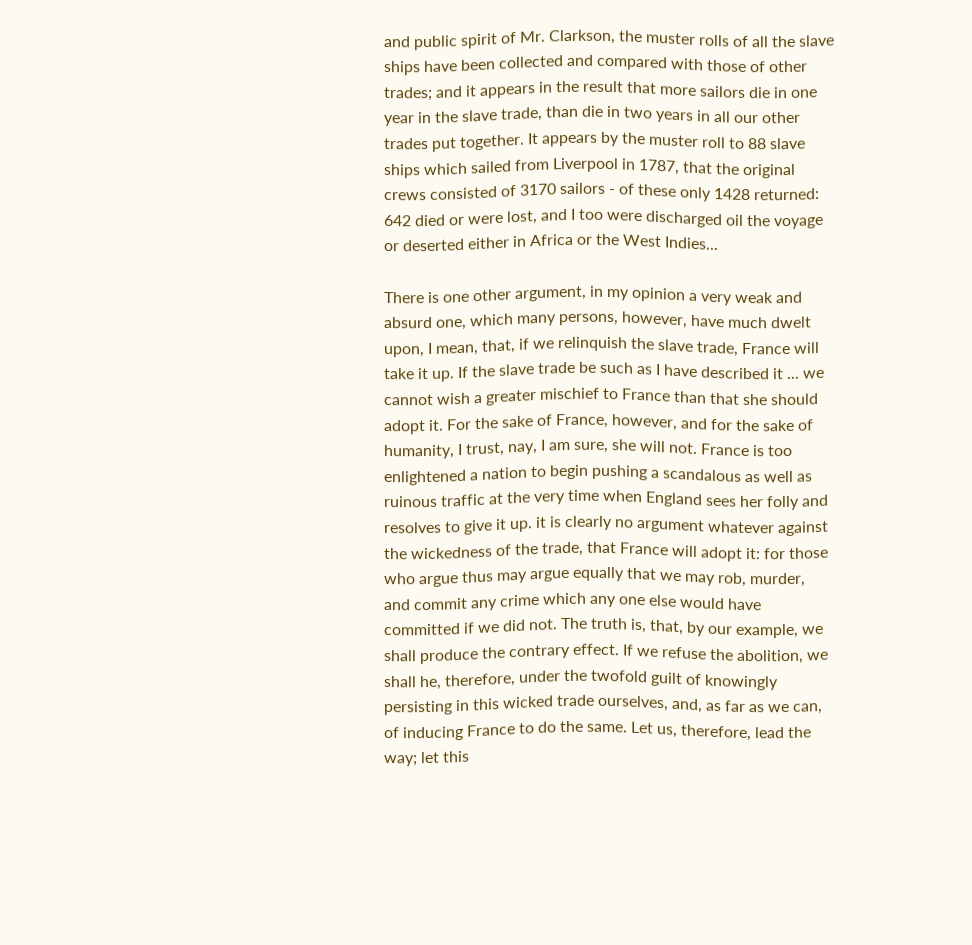and public spirit of Mr. Clarkson, the muster rolls of all the slave ships have been collected and compared with those of other trades; and it appears in the result that more sailors die in one year in the slave trade, than die in two years in all our other trades put together. It appears by the muster roll to 88 slave ships which sailed from Liverpool in 1787, that the original crews consisted of 3170 sailors - of these only 1428 returned: 642 died or were lost, and I too were discharged oil the voyage or deserted either in Africa or the West Indies...

There is one other argument, in my opinion a very weak and absurd one, which many persons, however, have much dwelt upon, I mean, that, if we relinquish the slave trade, France will take it up. If the slave trade be such as I have described it ... we cannot wish a greater mischief to France than that she should adopt it. For the sake of France, however, and for the sake of humanity, I trust, nay, I am sure, she will not. France is too enlightened a nation to begin pushing a scandalous as well as ruinous traffic at the very time when England sees her folly and resolves to give it up. it is clearly no argument whatever against the wickedness of the trade, that France will adopt it: for those who argue thus may argue equally that we may rob, murder, and commit any crime which any one else would have committed if we did not. The truth is, that, by our example, we shall produce the contrary effect. If we refuse the abolition, we shall he, therefore, under the twofold guilt of knowingly persisting in this wicked trade ourselves, and, as far as we can, of inducing France to do the same. Let us, therefore, lead the way; let this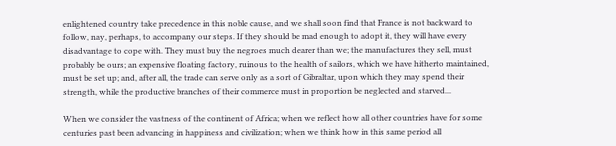enlightened country take precedence in this noble cause, and we shall soon find that France is not backward to follow, nay, perhaps, to accompany our steps. If they should be mad enough to adopt it, they will have every disadvantage to cope with. They must buy the negroes much dearer than we; the manufactures they sell, must probably be ours; an expensive floating factory, ruinous to the health of sailors, which we have hitherto maintained, must be set up; and, after all, the trade can serve only as a sort of Gibraltar, upon which they may spend their strength, while the productive branches of their commerce must in proportion be neglected and starved...

When we consider the vastness of the continent of Africa; when we reflect how all other countries have for some centuries past been advancing in happiness and civilization; when we think how in this same period all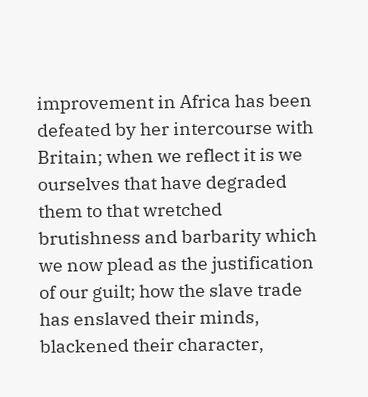improvement in Africa has been defeated by her intercourse with Britain; when we reflect it is we ourselves that have degraded them to that wretched brutishness and barbarity which we now plead as the justification of our guilt; how the slave trade has enslaved their minds, blackened their character,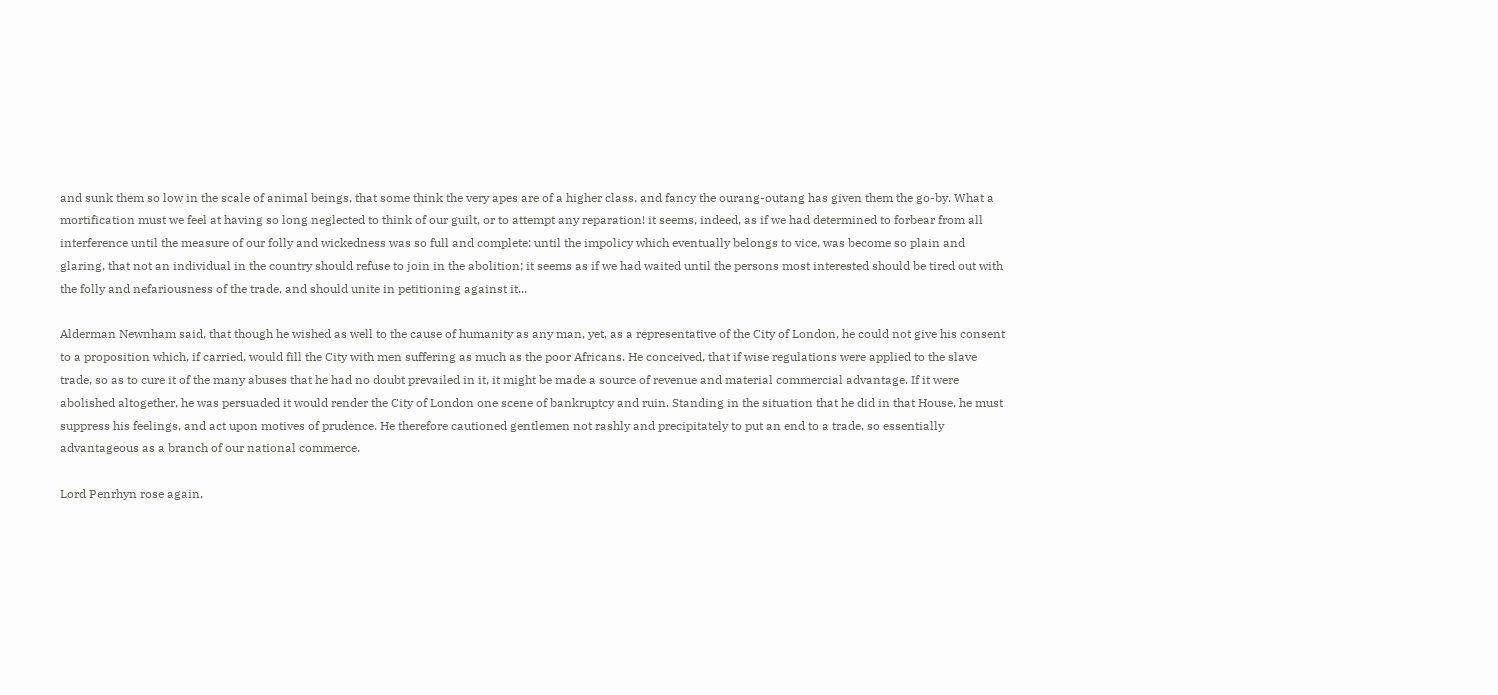and sunk them so low in the scale of animal beings, that some think the very apes are of a higher class, and fancy the ourang-outang has given them the go-by. What a mortification must we feel at having so long neglected to think of our guilt, or to attempt any reparation! it seems, indeed, as if we had determined to forbear from all interference until the measure of our folly and wickedness was so full and complete: until the impolicy which eventually belongs to vice, was become so plain and glaring, that not an individual in the country should refuse to join in the abolition; it seems as if we had waited until the persons most interested should be tired out with the folly and nefariousness of the trade, and should unite in petitioning against it...

Alderman Newnham said, that though he wished as well to the cause of humanity as any man, yet, as a representative of the City of London, he could not give his consent to a proposition which, if carried, would fill the City with men suffering as much as the poor Africans. He conceived, that if wise regulations were applied to the slave trade, so as to cure it of the many abuses that he had no doubt prevailed in it, it might be made a source of revenue and material commercial advantage. If it were abolished altogether, he was persuaded it would render the City of London one scene of bankruptcy and ruin. Standing in the situation that he did in that House, he must suppress his feelings, and act upon motives of prudence. He therefore cautioned gentlemen not rashly and precipitately to put an end to a trade, so essentially advantageous as a branch of our national commerce.

Lord Penrhyn rose again,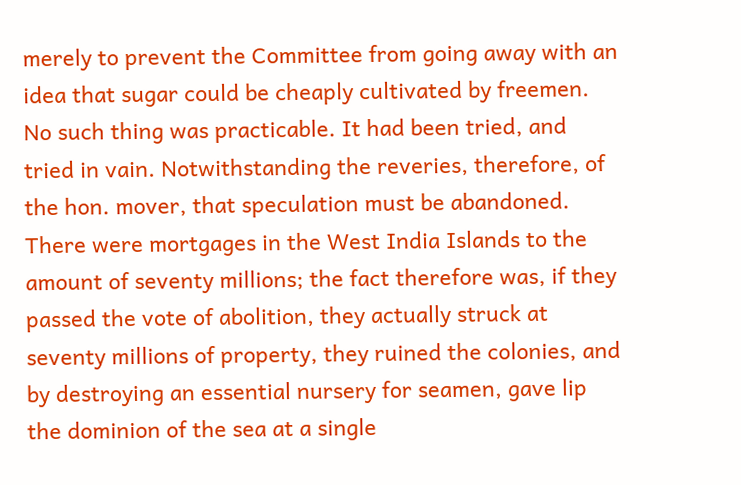merely to prevent the Committee from going away with an idea that sugar could be cheaply cultivated by freemen. No such thing was practicable. It had been tried, and tried in vain. Notwithstanding the reveries, therefore, of the hon. mover, that speculation must be abandoned. There were mortgages in the West India Islands to the amount of seventy millions; the fact therefore was, if they passed the vote of abolition, they actually struck at seventy millions of property, they ruined the colonies, and by destroying an essential nursery for seamen, gave lip the dominion of the sea at a single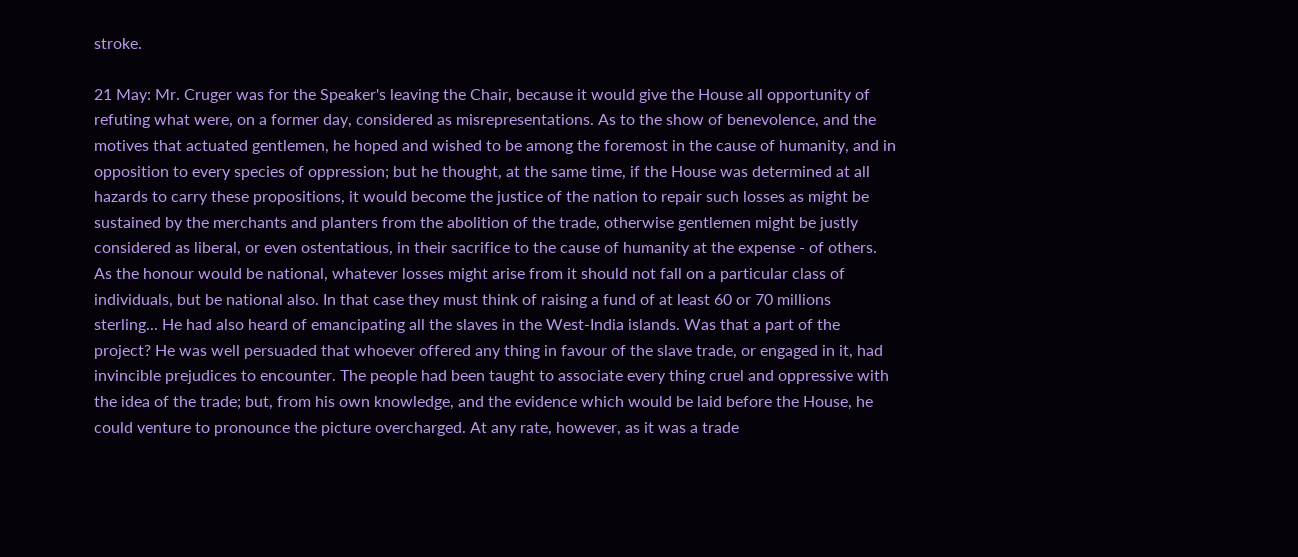stroke.

21 May: Mr. Cruger was for the Speaker's leaving the Chair, because it would give the House all opportunity of refuting what were, on a former day, considered as misrepresentations. As to the show of benevolence, and the motives that actuated gentlemen, he hoped and wished to be among the foremost in the cause of humanity, and in opposition to every species of oppression; but he thought, at the same time, if the House was determined at all hazards to carry these propositions, it would become the justice of the nation to repair such losses as might be sustained by the merchants and planters from the abolition of the trade, otherwise gentlemen might be justly considered as liberal, or even ostentatious, in their sacrifice to the cause of humanity at the expense - of others. As the honour would be national, whatever losses might arise from it should not fall on a particular class of individuals, but be national also. In that case they must think of raising a fund of at least 60 or 70 millions sterling... He had also heard of emancipating all the slaves in the West-India islands. Was that a part of the project? He was well persuaded that whoever offered any thing in favour of the slave trade, or engaged in it, had invincible prejudices to encounter. The people had been taught to associate every thing cruel and oppressive with the idea of the trade; but, from his own knowledge, and the evidence which would be laid before the House, he could venture to pronounce the picture overcharged. At any rate, however, as it was a trade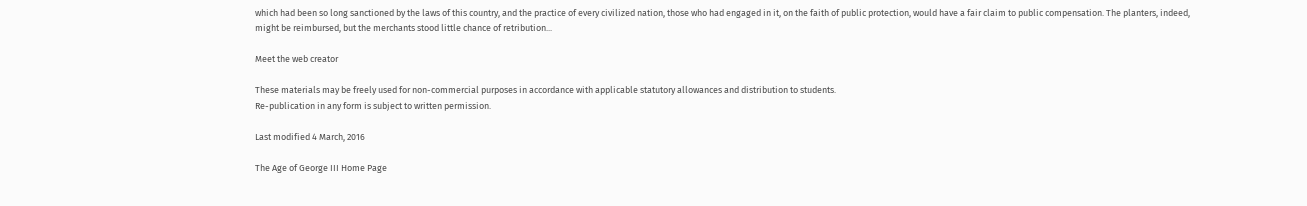which had been so long sanctioned by the laws of this country, and the practice of every civilized nation, those who had engaged in it, on the faith of public protection, would have a fair claim to public compensation. The planters, indeed, might be reimbursed, but the merchants stood little chance of retribution...

Meet the web creator

These materials may be freely used for non-commercial purposes in accordance with applicable statutory allowances and distribution to students.
Re-publication in any form is subject to written permission.

Last modified 4 March, 2016

The Age of George III Home Page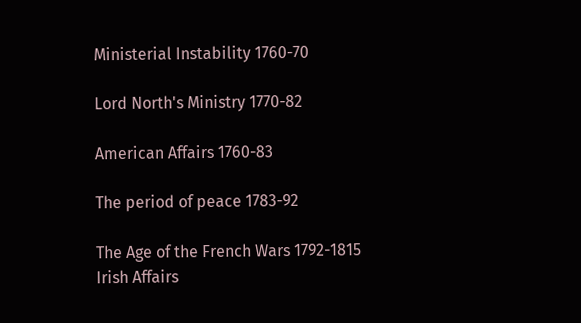Ministerial Instability 1760-70

Lord North's Ministry 1770-82

American Affairs 1760-83

The period of peace 1783-92

The Age of the French Wars 1792-1815 Irish Affairs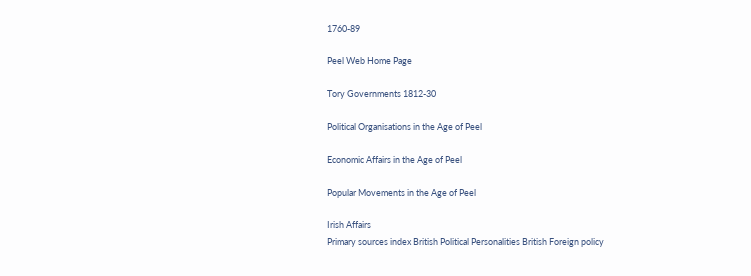1760-89

Peel Web Home Page

Tory Governments 1812-30

Political Organisations in the Age of Peel

Economic Affairs in the Age of Peel

Popular Movements in the Age of Peel

Irish Affairs
Primary sources index British Political Personalities British Foreign policy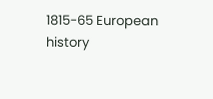1815-65 European history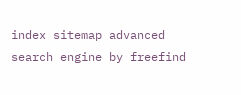index sitemap advanced
search engine by freefind